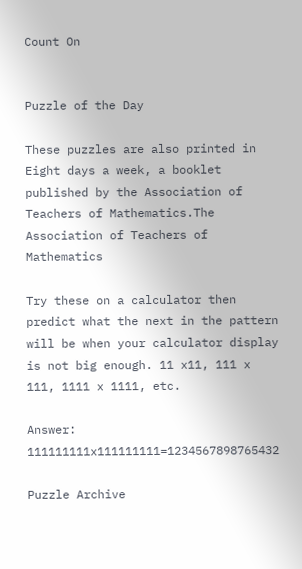Count On


Puzzle of the Day

These puzzles are also printed in Eight days a week, a booklet published by the Association of Teachers of Mathematics.The Association of Teachers of Mathematics

Try these on a calculator then predict what the next in the pattern will be when your calculator display is not big enough. 11 x11, 111 x 111, 1111 x 1111, etc.

Answer: 111111111x111111111=1234567898765432

Puzzle Archive